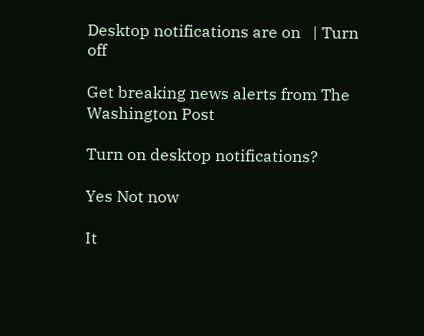Desktop notifications are on   | Turn off

Get breaking news alerts from The Washington Post

Turn on desktop notifications?

Yes Not now

It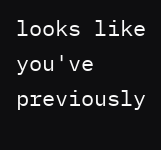looks like you've previously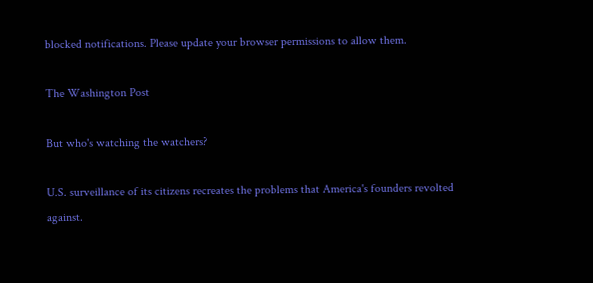blocked notifications. Please update your browser permissions to allow them.

The Washington Post

But who's watching the watchers?

U.S. surveillance of its citizens recreates the problems that America's founders revolted against.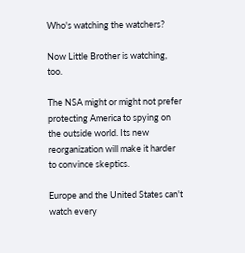Who's watching the watchers?

Now Little Brother is watching, too.

The NSA might or might not prefer protecting America to spying on the outside world. Its new reorganization will make it harder to convince skeptics.

Europe and the United States can't watch every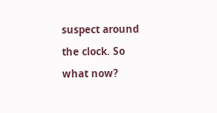suspect around the clock. So what now?